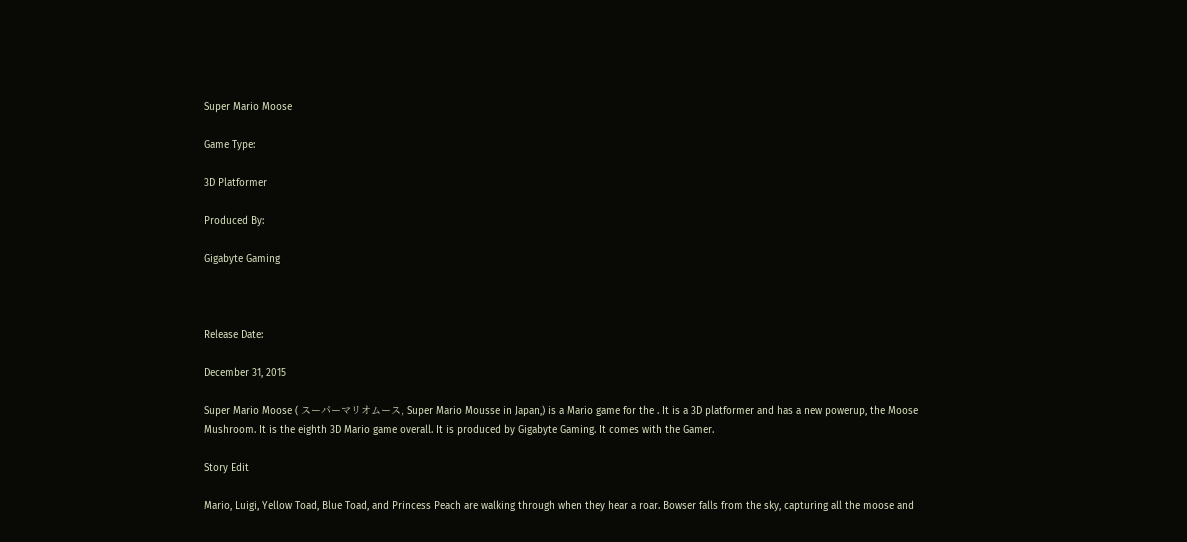Super Mario Moose

Game Type:

3D Platformer

Produced By:

Gigabyte Gaming



Release Date:

December 31, 2015

Super Mario Moose ( スーパーマリオムース, Super Mario Mousse in Japan,) is a Mario game for the . It is a 3D platformer and has a new powerup, the Moose Mushroom. It is the eighth 3D Mario game overall. It is produced by Gigabyte Gaming. It comes with the Gamer.

Story Edit

Mario, Luigi, Yellow Toad, Blue Toad, and Princess Peach are walking through when they hear a roar. Bowser falls from the sky, capturing all the moose and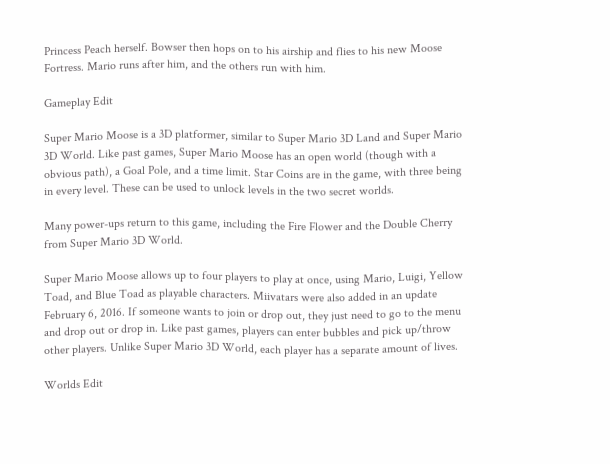Princess Peach herself. Bowser then hops on to his airship and flies to his new Moose Fortress. Mario runs after him, and the others run with him.

Gameplay Edit

Super Mario Moose is a 3D platformer, similar to Super Mario 3D Land and Super Mario 3D World. Like past games, Super Mario Moose has an open world (though with a obvious path), a Goal Pole, and a time limit. Star Coins are in the game, with three being in every level. These can be used to unlock levels in the two secret worlds.

Many power-ups return to this game, including the Fire Flower and the Double Cherry from Super Mario 3D World.

Super Mario Moose allows up to four players to play at once, using Mario, Luigi, Yellow Toad, and Blue Toad as playable characters. Miivatars were also added in an update February 6, 2016. If someone wants to join or drop out, they just need to go to the menu and drop out or drop in. Like past games, players can enter bubbles and pick up/throw other players. Unlike Super Mario 3D World, each player has a separate amount of lives.

Worlds Edit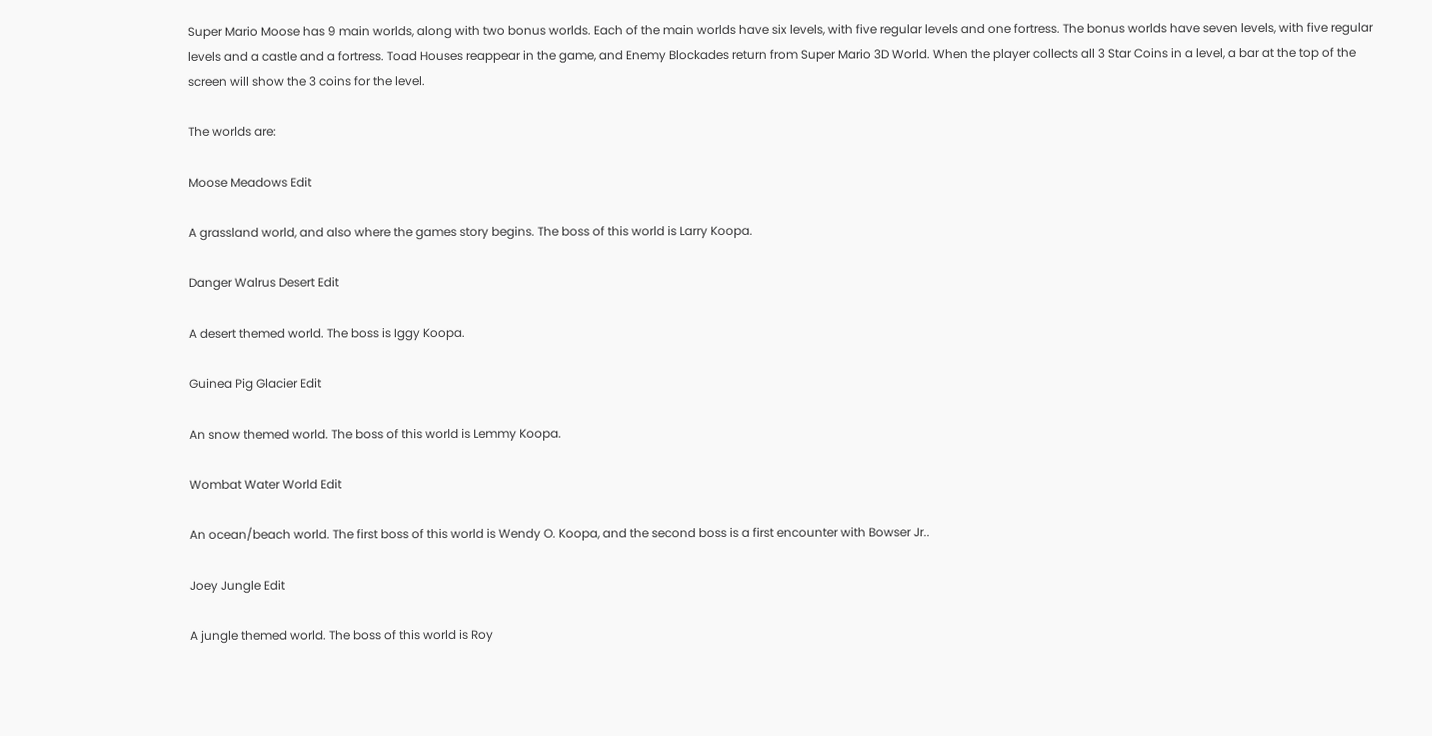Super Mario Moose has 9 main worlds, along with two bonus worlds. Each of the main worlds have six levels, with five regular levels and one fortress. The bonus worlds have seven levels, with five regular levels and a castle and a fortress. Toad Houses reappear in the game, and Enemy Blockades return from Super Mario 3D World. When the player collects all 3 Star Coins in a level, a bar at the top of the screen will show the 3 coins for the level.

The worlds are:

Moose Meadows Edit

A grassland world, and also where the games story begins. The boss of this world is Larry Koopa.

Danger Walrus Desert Edit

A desert themed world. The boss is Iggy Koopa.

Guinea Pig Glacier Edit

An snow themed world. The boss of this world is Lemmy Koopa.

Wombat Water World Edit

An ocean/beach world. The first boss of this world is Wendy O. Koopa, and the second boss is a first encounter with Bowser Jr..

Joey Jungle Edit

A jungle themed world. The boss of this world is Roy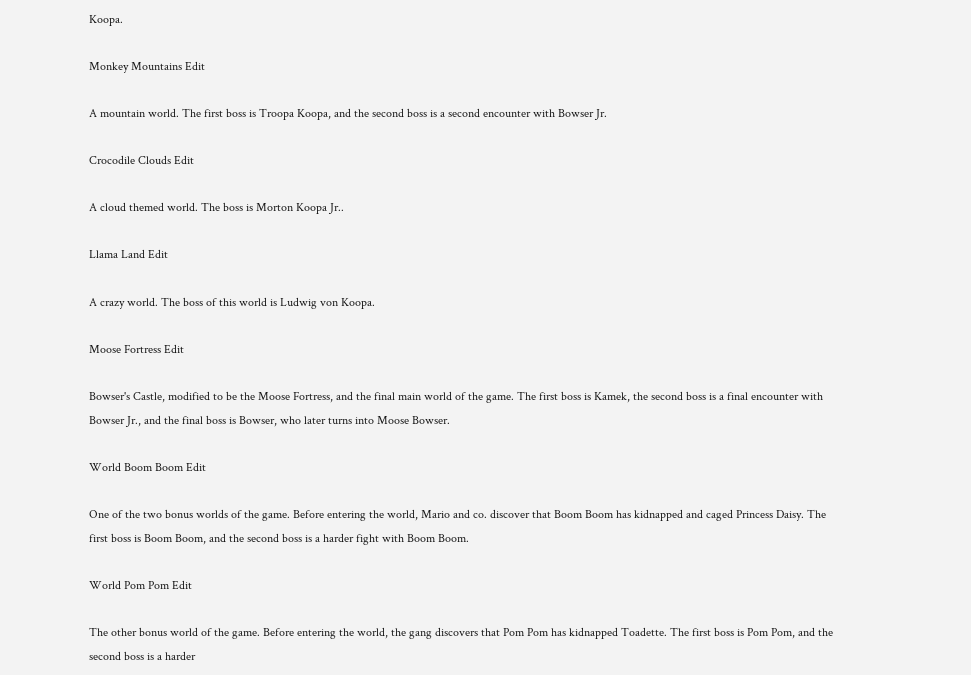Koopa.

Monkey Mountains Edit

A mountain world. The first boss is Troopa Koopa, and the second boss is a second encounter with Bowser Jr.

Crocodile Clouds Edit

A cloud themed world. The boss is Morton Koopa Jr..

Llama Land Edit

A crazy world. The boss of this world is Ludwig von Koopa.

Moose Fortress Edit

Bowser's Castle, modified to be the Moose Fortress, and the final main world of the game. The first boss is Kamek, the second boss is a final encounter with Bowser Jr., and the final boss is Bowser, who later turns into Moose Bowser.

World Boom Boom Edit

One of the two bonus worlds of the game. Before entering the world, Mario and co. discover that Boom Boom has kidnapped and caged Princess Daisy. The first boss is Boom Boom, and the second boss is a harder fight with Boom Boom.

World Pom Pom Edit

The other bonus world of the game. Before entering the world, the gang discovers that Pom Pom has kidnapped Toadette. The first boss is Pom Pom, and the second boss is a harder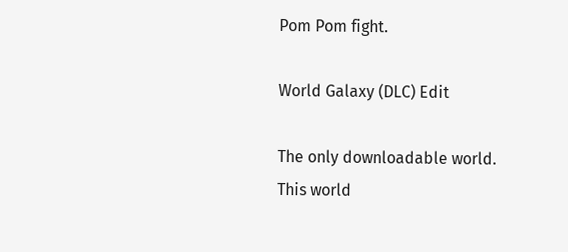Pom Pom fight.

World Galaxy (DLC) Edit

The only downloadable world. This world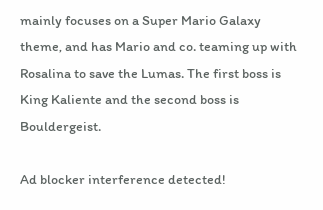mainly focuses on a Super Mario Galaxy theme, and has Mario and co. teaming up with Rosalina to save the Lumas. The first boss is King Kaliente and the second boss is Bouldergeist.

Ad blocker interference detected!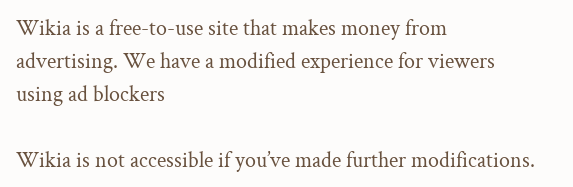Wikia is a free-to-use site that makes money from advertising. We have a modified experience for viewers using ad blockers

Wikia is not accessible if you’ve made further modifications.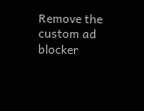Remove the custom ad blocker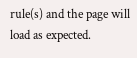rule(s) and the page will load as expected.